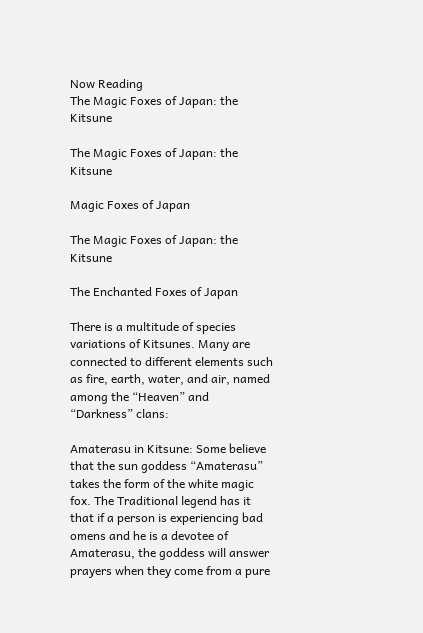Now Reading
The Magic Foxes of Japan: the Kitsune

The Magic Foxes of Japan: the Kitsune

Magic Foxes of Japan

The Magic Foxes of Japan: the Kitsune

The Enchanted Foxes of Japan

There is a multitude of species variations of Kitsunes. Many are connected to different elements such as fire, earth, water, and air, named among the “Heaven” and “Darkness” clans:

Amaterasu in Kitsune: Some believe that the sun goddess “Amaterasu” takes the form of the white magic fox. The Traditional legend has it that if a person is experiencing bad omens and he is a devotee of Amaterasu, the goddess will answer prayers when they come from a pure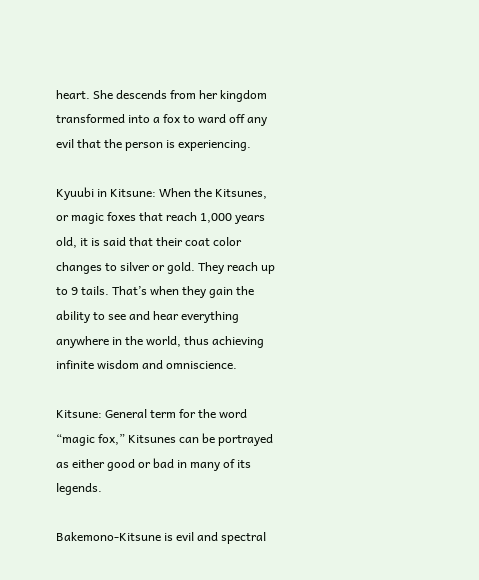heart. She descends from her kingdom transformed into a fox to ward off any evil that the person is experiencing.

Kyuubi in Kitsune: When the Kitsunes, or magic foxes that reach 1,000 years old, it is said that their coat color changes to silver or gold. They reach up to 9 tails. That’s when they gain the ability to see and hear everything anywhere in the world, thus achieving infinite wisdom and omniscience.

Kitsune: General term for the word “magic fox,” Kitsunes can be portrayed as either good or bad in many of its legends.

Bakemono-Kitsune is evil and spectral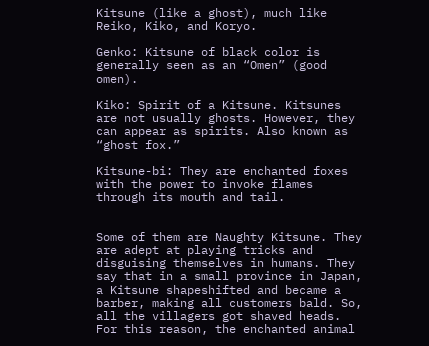Kitsune (like a ghost), much like Reiko, Kiko, and Koryo.

Genko: Kitsune of black color is generally seen as an “Omen” (good omen).

Kiko: Spirit of a Kitsune. Kitsunes are not usually ghosts. However, they can appear as spirits. Also known as “ghost fox.”

Kitsune-bi: They are enchanted foxes with the power to invoke flames through its mouth and tail.


Some of them are Naughty Kitsune. They are adept at playing tricks and disguising themselves in humans. They say that in a small province in Japan, a Kitsune shapeshifted and became a barber, making all customers bald. So, all the villagers got shaved heads. For this reason, the enchanted animal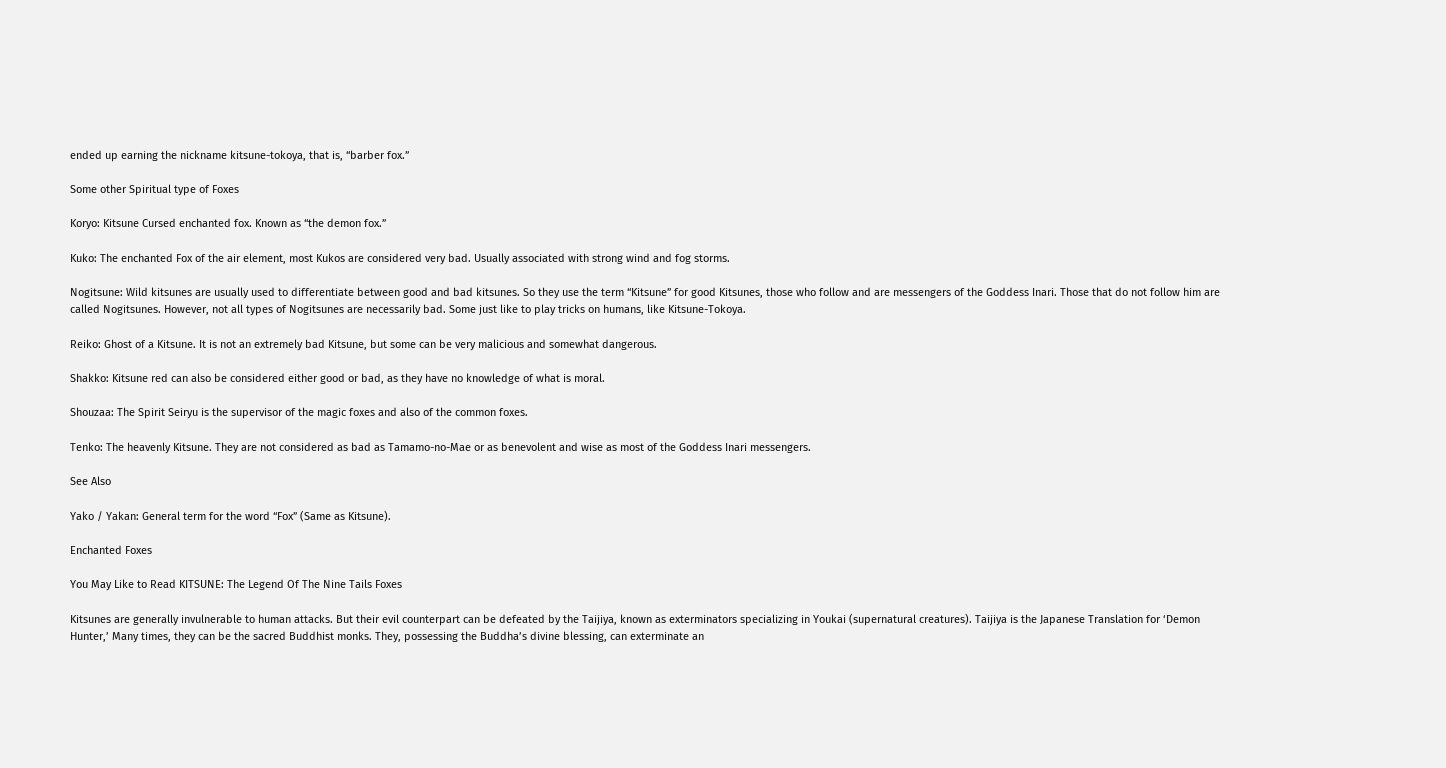ended up earning the nickname kitsune-tokoya, that is, “barber fox.”

Some other Spiritual type of Foxes

Koryo: Kitsune Cursed enchanted fox. Known as “the demon fox.”

Kuko: The enchanted Fox of the air element, most Kukos are considered very bad. Usually associated with strong wind and fog storms.

Nogitsune: Wild kitsunes are usually used to differentiate between good and bad kitsunes. So they use the term “Kitsune” for good Kitsunes, those who follow and are messengers of the Goddess Inari. Those that do not follow him are called Nogitsunes. However, not all types of Nogitsunes are necessarily bad. Some just like to play tricks on humans, like Kitsune-Tokoya.

Reiko: Ghost of a Kitsune. It is not an extremely bad Kitsune, but some can be very malicious and somewhat dangerous.

Shakko: Kitsune red can also be considered either good or bad, as they have no knowledge of what is moral.

Shouzaa: The Spirit Seiryu is the supervisor of the magic foxes and also of the common foxes.

Tenko: The heavenly Kitsune. They are not considered as bad as Tamamo-no-Mae or as benevolent and wise as most of the Goddess Inari messengers.

See Also

Yako / Yakan: General term for the word “Fox” (Same as Kitsune).

Enchanted Foxes

You May Like to Read KITSUNE: The Legend Of The Nine Tails Foxes

Kitsunes are generally invulnerable to human attacks. But their evil counterpart can be defeated by the Taijiya, known as exterminators specializing in Youkai (supernatural creatures). Taijiya is the Japanese Translation for ‘Demon Hunter,’ Many times, they can be the sacred Buddhist monks. They, possessing the Buddha’s divine blessing, can exterminate an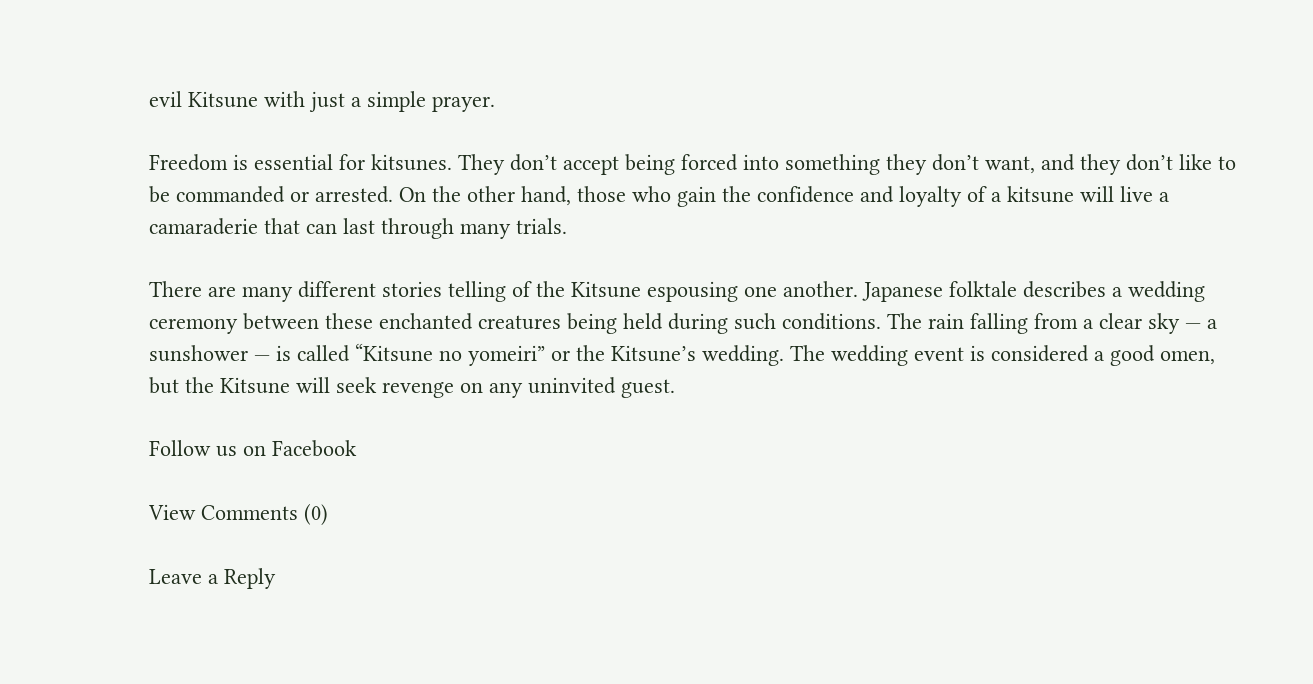evil Kitsune with just a simple prayer.

Freedom is essential for kitsunes. They don’t accept being forced into something they don’t want, and they don’t like to be commanded or arrested. On the other hand, those who gain the confidence and loyalty of a kitsune will live a camaraderie that can last through many trials.

There are many different stories telling of the Kitsune espousing one another. Japanese folktale describes a wedding ceremony between these enchanted creatures being held during such conditions. The rain falling from a clear sky — a sunshower — is called “Kitsune no yomeiri” or the Kitsune’s wedding. The wedding event is considered a good omen, but the Kitsune will seek revenge on any uninvited guest.

Follow us on Facebook

View Comments (0)

Leave a Reply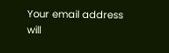Your email address will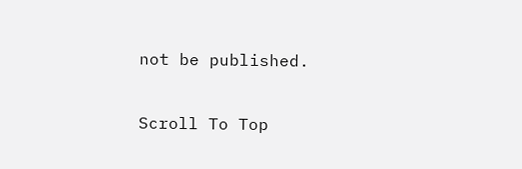not be published.

Scroll To Top